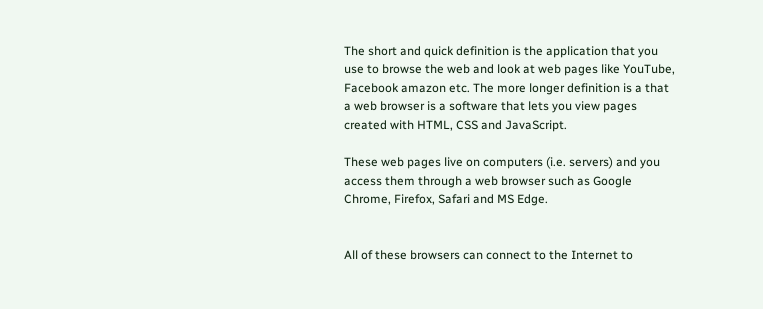The short and quick definition is the application that you use to browse the web and look at web pages like YouTube, Facebook amazon etc. The more longer definition is a that a web browser is a software that lets you view pages created with HTML, CSS and JavaScript.

These web pages live on computers (i.e. servers) and you access them through a web browser such as Google Chrome, Firefox, Safari and MS Edge.


All of these browsers can connect to the Internet to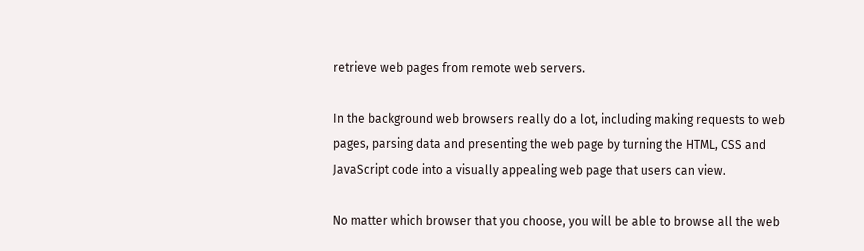retrieve web pages from remote web servers.

In the background web browsers really do a lot, including making requests to web pages, parsing data and presenting the web page by turning the HTML, CSS and JavaScript code into a visually appealing web page that users can view.

No matter which browser that you choose, you will be able to browse all the web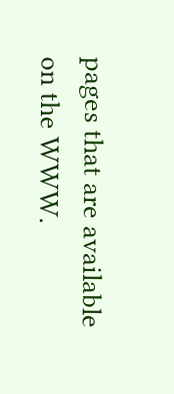pages that are available on the WWW.